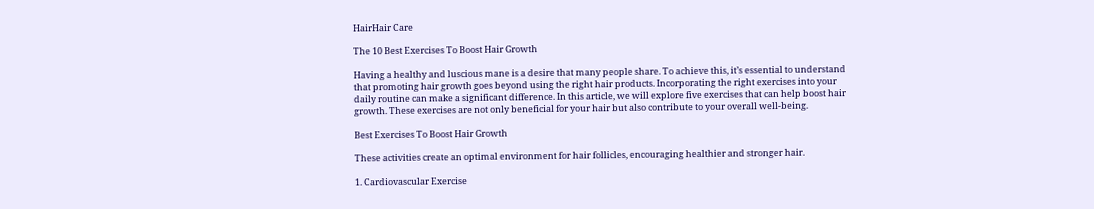HairHair Care

The 10 Best Exercises To Boost Hair Growth

Having a healthy and luscious mane is a desire that many people share. To achieve this, it’s essential to understand that promoting hair growth goes beyond using the right hair products. Incorporating the right exercises into your daily routine can make a significant difference. In this article, we will explore five exercises that can help boost hair growth. These exercises are not only beneficial for your hair but also contribute to your overall well-being.

Best Exercises To Boost Hair Growth

These activities create an optimal environment for hair follicles, encouraging healthier and stronger hair.

1. Cardiovascular Exercise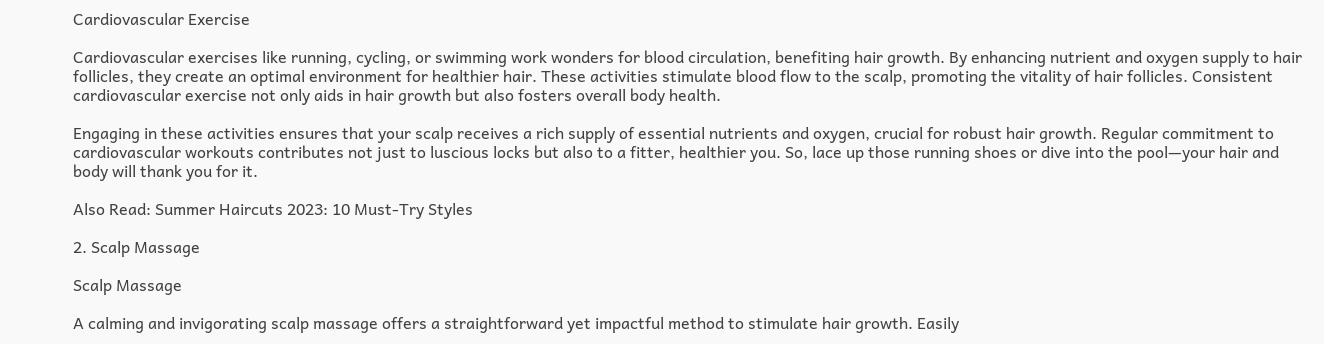Cardiovascular Exercise

Cardiovascular exercises like running, cycling, or swimming work wonders for blood circulation, benefiting hair growth. By enhancing nutrient and oxygen supply to hair follicles, they create an optimal environment for healthier hair. These activities stimulate blood flow to the scalp, promoting the vitality of hair follicles. Consistent cardiovascular exercise not only aids in hair growth but also fosters overall body health.

Engaging in these activities ensures that your scalp receives a rich supply of essential nutrients and oxygen, crucial for robust hair growth. Regular commitment to cardiovascular workouts contributes not just to luscious locks but also to a fitter, healthier you. So, lace up those running shoes or dive into the pool—your hair and body will thank you for it.

Also Read: Summer Haircuts 2023: 10 Must-Try Styles

2. Scalp Massage

Scalp Massage

A calming and invigorating scalp massage offers a straightforward yet impactful method to stimulate hair growth. Easily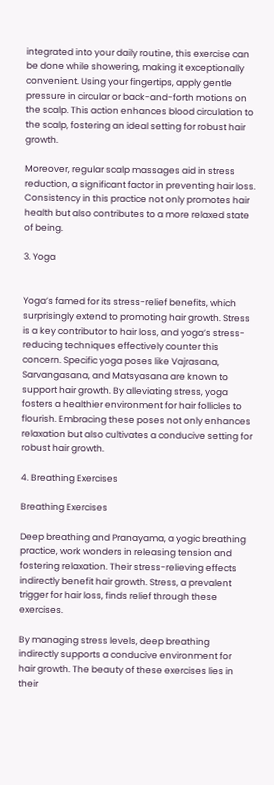integrated into your daily routine, this exercise can be done while showering, making it exceptionally convenient. Using your fingertips, apply gentle pressure in circular or back-and-forth motions on the scalp. This action enhances blood circulation to the scalp, fostering an ideal setting for robust hair growth.

Moreover, regular scalp massages aid in stress reduction, a significant factor in preventing hair loss. Consistency in this practice not only promotes hair health but also contributes to a more relaxed state of being.

3. Yoga


Yoga’s famed for its stress-relief benefits, which surprisingly extend to promoting hair growth. Stress is a key contributor to hair loss, and yoga’s stress-reducing techniques effectively counter this concern. Specific yoga poses like Vajrasana, Sarvangasana, and Matsyasana are known to support hair growth. By alleviating stress, yoga fosters a healthier environment for hair follicles to flourish. Embracing these poses not only enhances relaxation but also cultivates a conducive setting for robust hair growth.

4. Breathing Exercises

Breathing Exercises

Deep breathing and Pranayama, a yogic breathing practice, work wonders in releasing tension and fostering relaxation. Their stress-relieving effects indirectly benefit hair growth. Stress, a prevalent trigger for hair loss, finds relief through these exercises.

By managing stress levels, deep breathing indirectly supports a conducive environment for hair growth. The beauty of these exercises lies in their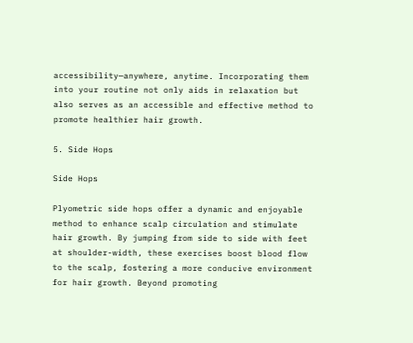accessibility—anywhere, anytime. Incorporating them into your routine not only aids in relaxation but also serves as an accessible and effective method to promote healthier hair growth.

5. Side Hops

Side Hops

Plyometric side hops offer a dynamic and enjoyable method to enhance scalp circulation and stimulate hair growth. By jumping from side to side with feet at shoulder-width, these exercises boost blood flow to the scalp, fostering a more conducive environment for hair growth. Beyond promoting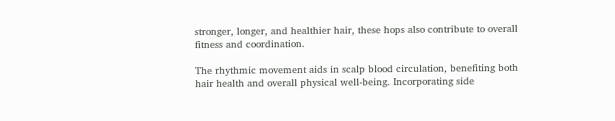stronger, longer, and healthier hair, these hops also contribute to overall fitness and coordination.

The rhythmic movement aids in scalp blood circulation, benefiting both hair health and overall physical well-being. Incorporating side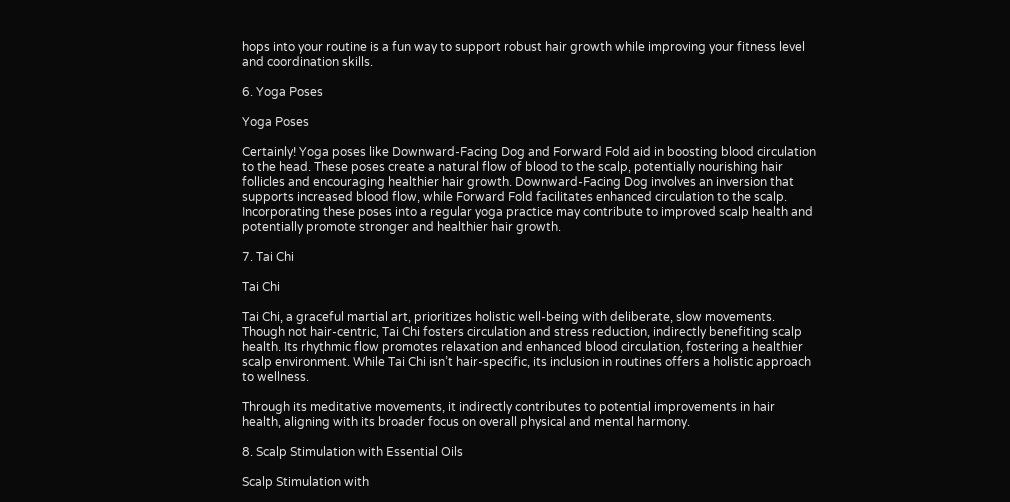hops into your routine is a fun way to support robust hair growth while improving your fitness level and coordination skills.

6. Yoga Poses

Yoga Poses

Certainly! Yoga poses like Downward-Facing Dog and Forward Fold aid in boosting blood circulation to the head. These poses create a natural flow of blood to the scalp, potentially nourishing hair follicles and encouraging healthier hair growth. Downward-Facing Dog involves an inversion that supports increased blood flow, while Forward Fold facilitates enhanced circulation to the scalp. Incorporating these poses into a regular yoga practice may contribute to improved scalp health and potentially promote stronger and healthier hair growth.

7. Tai Chi

Tai Chi

Tai Chi, a graceful martial art, prioritizes holistic well-being with deliberate, slow movements. Though not hair-centric, Tai Chi fosters circulation and stress reduction, indirectly benefiting scalp health. Its rhythmic flow promotes relaxation and enhanced blood circulation, fostering a healthier scalp environment. While Tai Chi isn’t hair-specific, its inclusion in routines offers a holistic approach to wellness.

Through its meditative movements, it indirectly contributes to potential improvements in hair health, aligning with its broader focus on overall physical and mental harmony.

8. Scalp Stimulation with Essential Oils

Scalp Stimulation with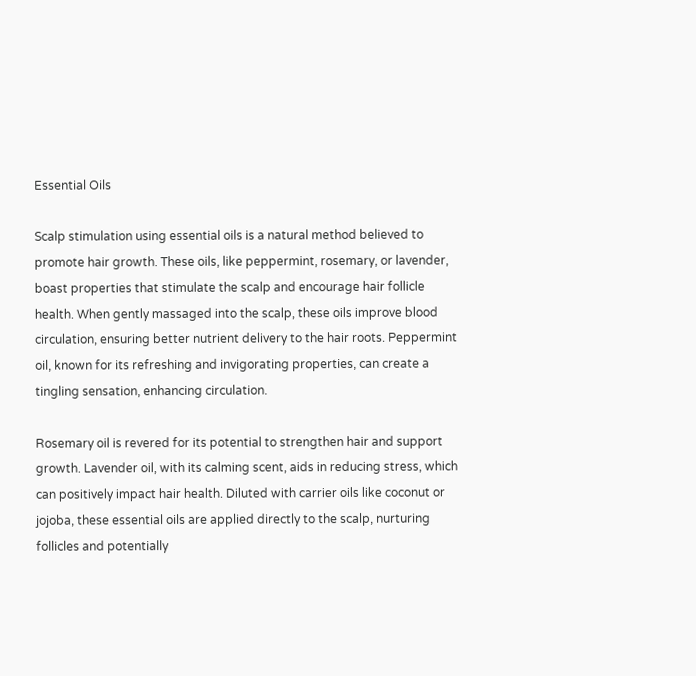Essential Oils

Scalp stimulation using essential oils is a natural method believed to promote hair growth. These oils, like peppermint, rosemary, or lavender, boast properties that stimulate the scalp and encourage hair follicle health. When gently massaged into the scalp, these oils improve blood circulation, ensuring better nutrient delivery to the hair roots. Peppermint oil, known for its refreshing and invigorating properties, can create a tingling sensation, enhancing circulation.

Rosemary oil is revered for its potential to strengthen hair and support growth. Lavender oil, with its calming scent, aids in reducing stress, which can positively impact hair health. Diluted with carrier oils like coconut or jojoba, these essential oils are applied directly to the scalp, nurturing follicles and potentially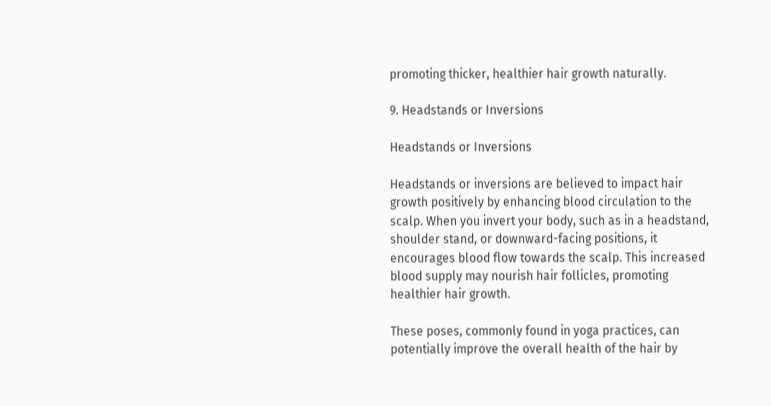promoting thicker, healthier hair growth naturally.

9. Headstands or Inversions

Headstands or Inversions

Headstands or inversions are believed to impact hair growth positively by enhancing blood circulation to the scalp. When you invert your body, such as in a headstand, shoulder stand, or downward-facing positions, it encourages blood flow towards the scalp. This increased blood supply may nourish hair follicles, promoting healthier hair growth.

These poses, commonly found in yoga practices, can potentially improve the overall health of the hair by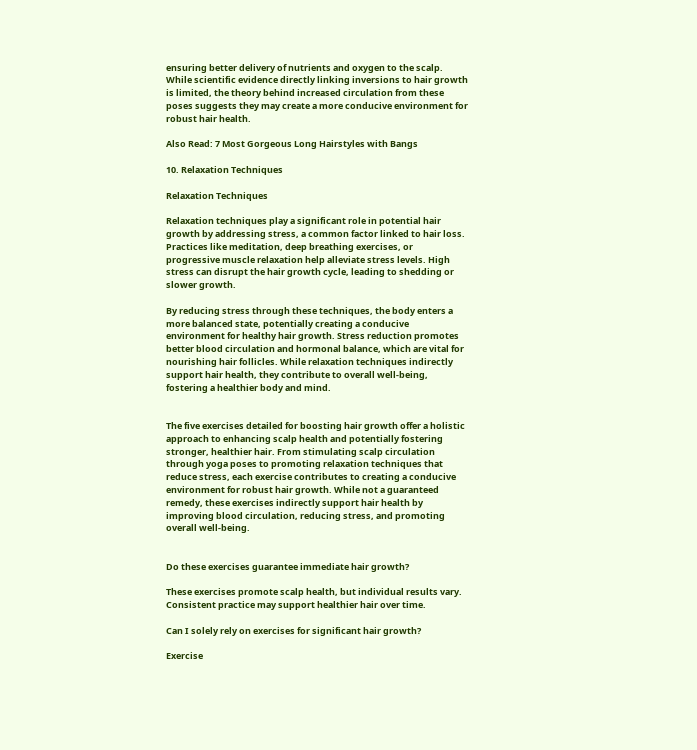ensuring better delivery of nutrients and oxygen to the scalp. While scientific evidence directly linking inversions to hair growth is limited, the theory behind increased circulation from these poses suggests they may create a more conducive environment for robust hair health.

Also Read: 7 Most Gorgeous Long Hairstyles with Bangs

10. Relaxation Techniques

Relaxation Techniques

Relaxation techniques play a significant role in potential hair growth by addressing stress, a common factor linked to hair loss. Practices like meditation, deep breathing exercises, or progressive muscle relaxation help alleviate stress levels. High stress can disrupt the hair growth cycle, leading to shedding or slower growth.

By reducing stress through these techniques, the body enters a more balanced state, potentially creating a conducive environment for healthy hair growth. Stress reduction promotes better blood circulation and hormonal balance, which are vital for nourishing hair follicles. While relaxation techniques indirectly support hair health, they contribute to overall well-being, fostering a healthier body and mind.


The five exercises detailed for boosting hair growth offer a holistic approach to enhancing scalp health and potentially fostering stronger, healthier hair. From stimulating scalp circulation through yoga poses to promoting relaxation techniques that reduce stress, each exercise contributes to creating a conducive environment for robust hair growth. While not a guaranteed remedy, these exercises indirectly support hair health by improving blood circulation, reducing stress, and promoting overall well-being.


Do these exercises guarantee immediate hair growth?

These exercises promote scalp health, but individual results vary. Consistent practice may support healthier hair over time.

Can I solely rely on exercises for significant hair growth?

Exercise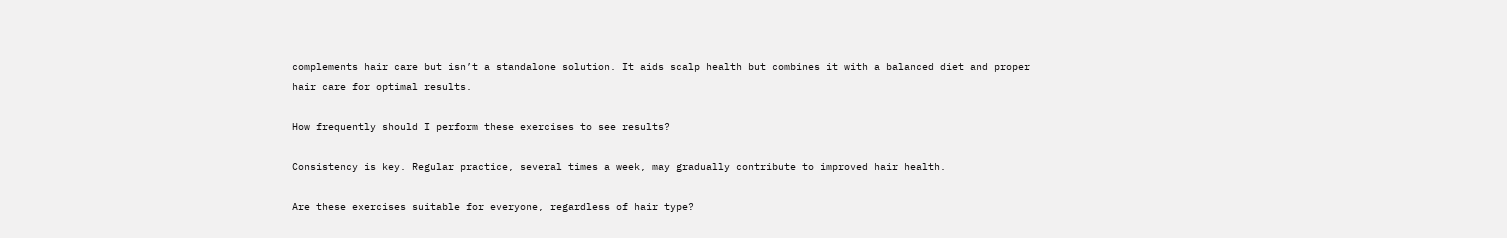complements hair care but isn’t a standalone solution. It aids scalp health but combines it with a balanced diet and proper hair care for optimal results.

How frequently should I perform these exercises to see results?

Consistency is key. Regular practice, several times a week, may gradually contribute to improved hair health.

Are these exercises suitable for everyone, regardless of hair type?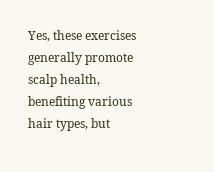Yes, these exercises generally promote scalp health, benefiting various hair types, but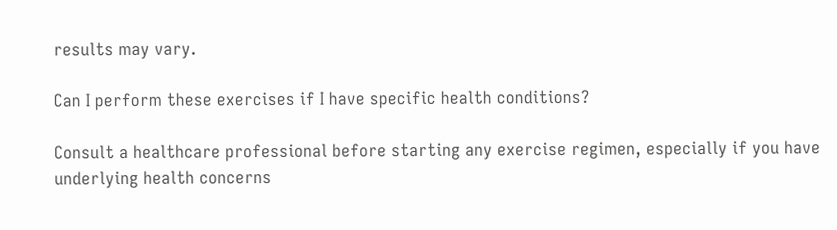results may vary.

Can I perform these exercises if I have specific health conditions?

Consult a healthcare professional before starting any exercise regimen, especially if you have underlying health concerns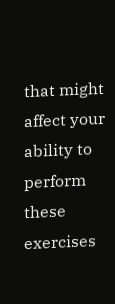that might affect your ability to perform these exercises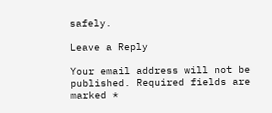safely.

Leave a Reply

Your email address will not be published. Required fields are marked *